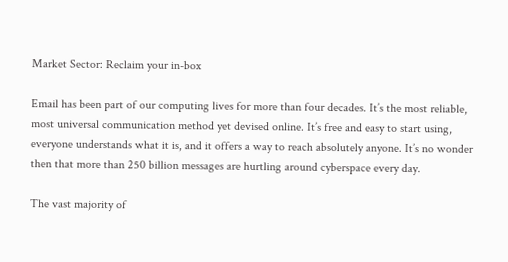Market Sector: Reclaim your in-box

Email has been part of our computing lives for more than four decades. It’s the most reliable, most universal communication method yet devised online. It’s free and easy to start using, everyone understands what it is, and it offers a way to reach absolutely anyone. It’s no wonder then that more than 250 billion messages are hurtling around cyberspace every day.

The vast majority of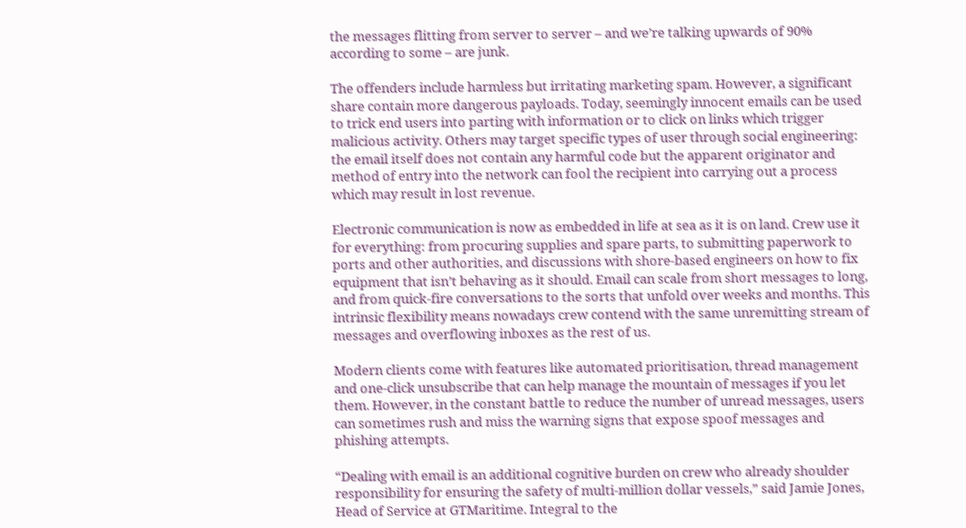the messages flitting from server to server – and we’re talking upwards of 90% according to some – are junk.

The offenders include harmless but irritating marketing spam. However, a significant share contain more dangerous payloads. Today, seemingly innocent emails can be used to trick end users into parting with information or to click on links which trigger malicious activity. Others may target specific types of user through social engineering: the email itself does not contain any harmful code but the apparent originator and method of entry into the network can fool the recipient into carrying out a process which may result in lost revenue.

Electronic communication is now as embedded in life at sea as it is on land. Crew use it for everything: from procuring supplies and spare parts, to submitting paperwork to ports and other authorities, and discussions with shore-based engineers on how to fix equipment that isn’t behaving as it should. Email can scale from short messages to long, and from quick-fire conversations to the sorts that unfold over weeks and months. This intrinsic flexibility means nowadays crew contend with the same unremitting stream of messages and overflowing inboxes as the rest of us.

Modern clients come with features like automated prioritisation, thread management and one-click unsubscribe that can help manage the mountain of messages if you let them. However, in the constant battle to reduce the number of unread messages, users can sometimes rush and miss the warning signs that expose spoof messages and phishing attempts.

“Dealing with email is an additional cognitive burden on crew who already shoulder responsibility for ensuring the safety of multi-million dollar vessels,” said Jamie Jones, Head of Service at GTMaritime. Integral to the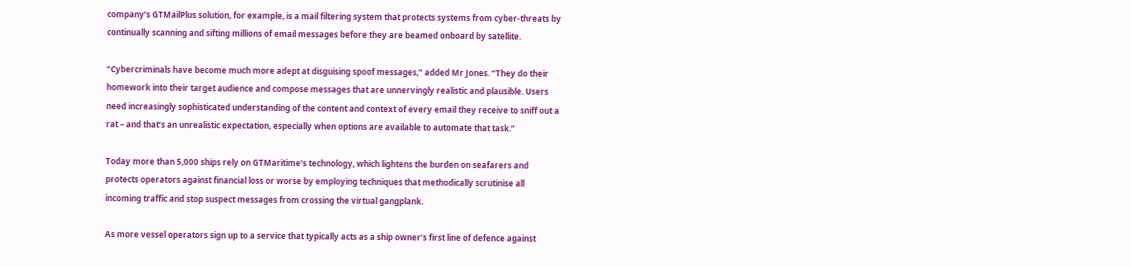company’s GTMailPlus solution, for example, is a mail filtering system that protects systems from cyber-threats by continually scanning and sifting millions of email messages before they are beamed onboard by satellite.

“Cybercriminals have become much more adept at disguising spoof messages,” added Mr Jones. “They do their homework into their target audience and compose messages that are unnervingly realistic and plausible. Users need increasingly sophisticated understanding of the content and context of every email they receive to sniff out a rat – and that’s an unrealistic expectation, especially when options are available to automate that task.”

Today more than 5,000 ships rely on GTMaritime’s technology, which lightens the burden on seafarers and protects operators against financial loss or worse by employing techniques that methodically scrutinise all incoming traffic and stop suspect messages from crossing the virtual gangplank.

As more vessel operators sign up to a service that typically acts as a ship owner’s first line of defence against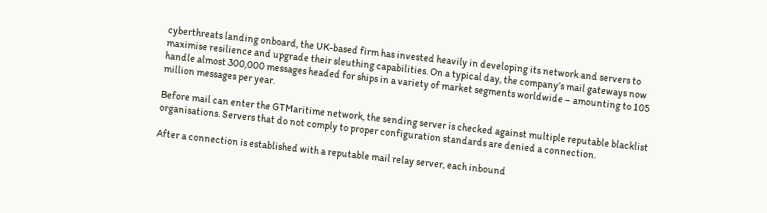cyberthreats landing onboard, the UK-based firm has invested heavily in developing its network and servers to maximise resilience and upgrade their sleuthing capabilities. On a typical day, the company’s mail gateways now handle almost 300,000 messages headed for ships in a variety of market segments worldwide – amounting to 105 million messages per year.

Before mail can enter the GTMaritime network, the sending server is checked against multiple reputable blacklist organisations. Servers that do not comply to proper configuration standards are denied a connection.

After a connection is established with a reputable mail relay server, each inbound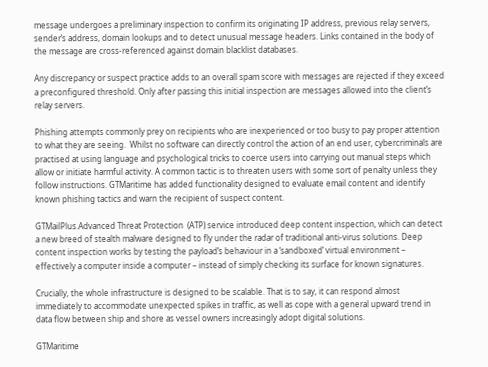message undergoes a preliminary inspection to confirm its originating IP address, previous relay servers, sender’s address, domain lookups and to detect unusual message headers. Links contained in the body of the message are cross-referenced against domain blacklist databases.

Any discrepancy or suspect practice adds to an overall spam score with messages are rejected if they exceed a preconfigured threshold. Only after passing this initial inspection are messages allowed into the client’s relay servers.

Phishing attempts commonly prey on recipients who are inexperienced or too busy to pay proper attention to what they are seeing.  Whilst no software can directly control the action of an end user, cybercriminals are practised at using language and psychological tricks to coerce users into carrying out manual steps which allow or initiate harmful activity. A common tactic is to threaten users with some sort of penalty unless they follow instructions. GTMaritime has added functionality designed to evaluate email content and identify known phishing tactics and warn the recipient of suspect content.

GTMailPlus.Advanced Threat Protection  (ATP) service introduced deep content inspection, which can detect a new breed of stealth malware designed to fly under the radar of traditional anti-virus solutions. Deep content inspection works by testing the payload’s behaviour in a ‘sandboxed’ virtual environment – effectively a computer inside a computer – instead of simply checking its surface for known signatures.

Crucially, the whole infrastructure is designed to be scalable. That is to say, it can respond almost immediately to accommodate unexpected spikes in traffic, as well as cope with a general upward trend in data flow between ship and shore as vessel owners increasingly adopt digital solutions.

GTMaritime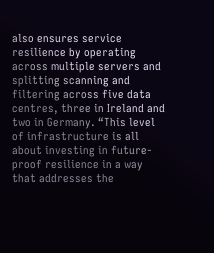also ensures service resilience by operating across multiple servers and splitting scanning and filtering across five data centres, three in Ireland and two in Germany. “This level of infrastructure is all about investing in future-proof resilience in a way that addresses the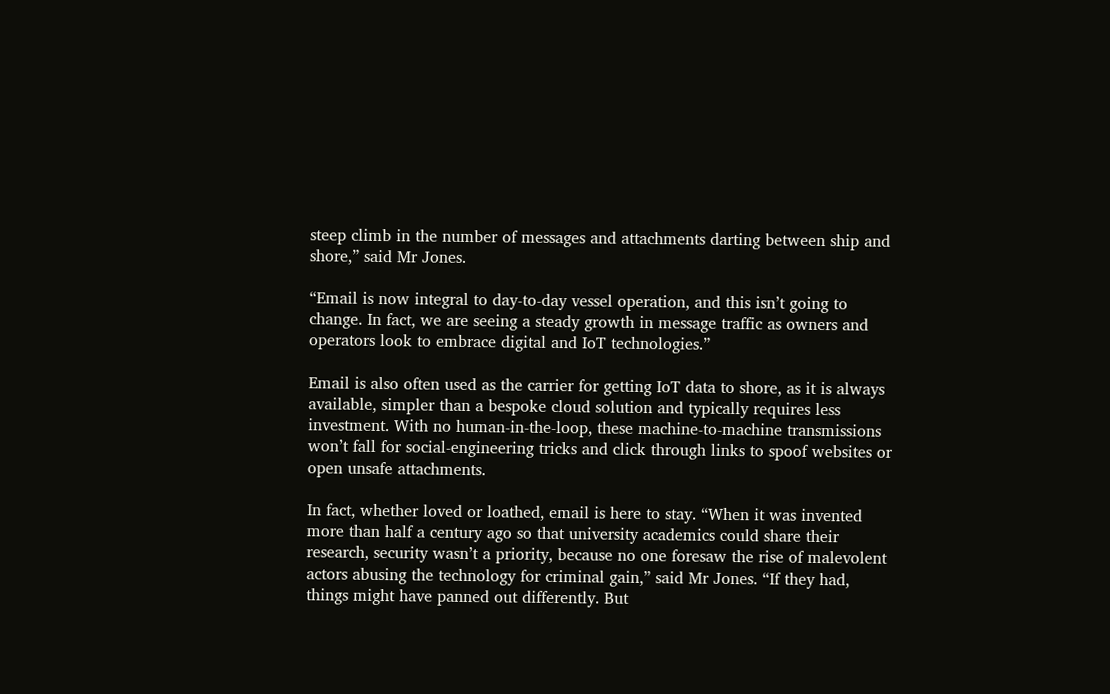steep climb in the number of messages and attachments darting between ship and shore,” said Mr Jones.

“Email is now integral to day-to-day vessel operation, and this isn’t going to change. In fact, we are seeing a steady growth in message traffic as owners and operators look to embrace digital and IoT technologies.”

Email is also often used as the carrier for getting IoT data to shore, as it is always available, simpler than a bespoke cloud solution and typically requires less investment. With no human-in-the-loop, these machine-to-machine transmissions won’t fall for social-engineering tricks and click through links to spoof websites or open unsafe attachments.

In fact, whether loved or loathed, email is here to stay. “When it was invented more than half a century ago so that university academics could share their research, security wasn’t a priority, because no one foresaw the rise of malevolent actors abusing the technology for criminal gain,” said Mr Jones. “If they had, things might have panned out differently. But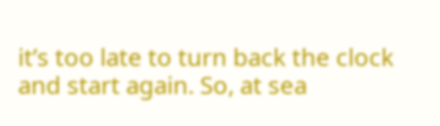it’s too late to turn back the clock and start again. So, at sea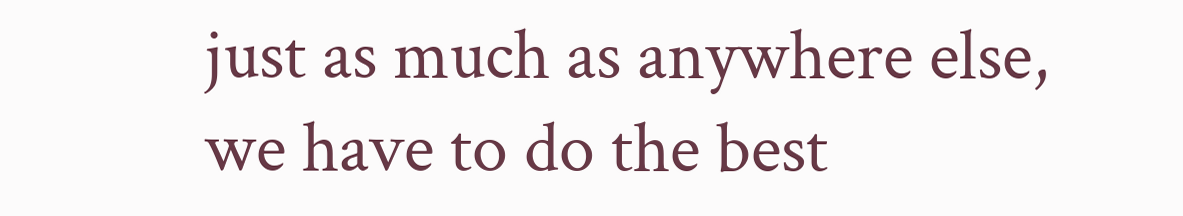just as much as anywhere else, we have to do the best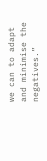we can to adapt and minimise the negatives.”